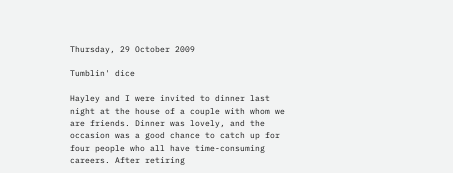Thursday, 29 October 2009

Tumblin' dice

Hayley and I were invited to dinner last night at the house of a couple with whom we are friends. Dinner was lovely, and the occasion was a good chance to catch up for four people who all have time-consuming careers. After retiring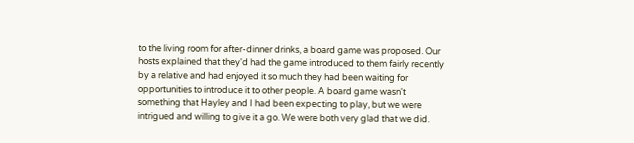to the living room for after-dinner drinks, a board game was proposed. Our hosts explained that they'd had the game introduced to them fairly recently by a relative and had enjoyed it so much they had been waiting for opportunities to introduce it to other people. A board game wasn't something that Hayley and I had been expecting to play, but we were intrigued and willing to give it a go. We were both very glad that we did.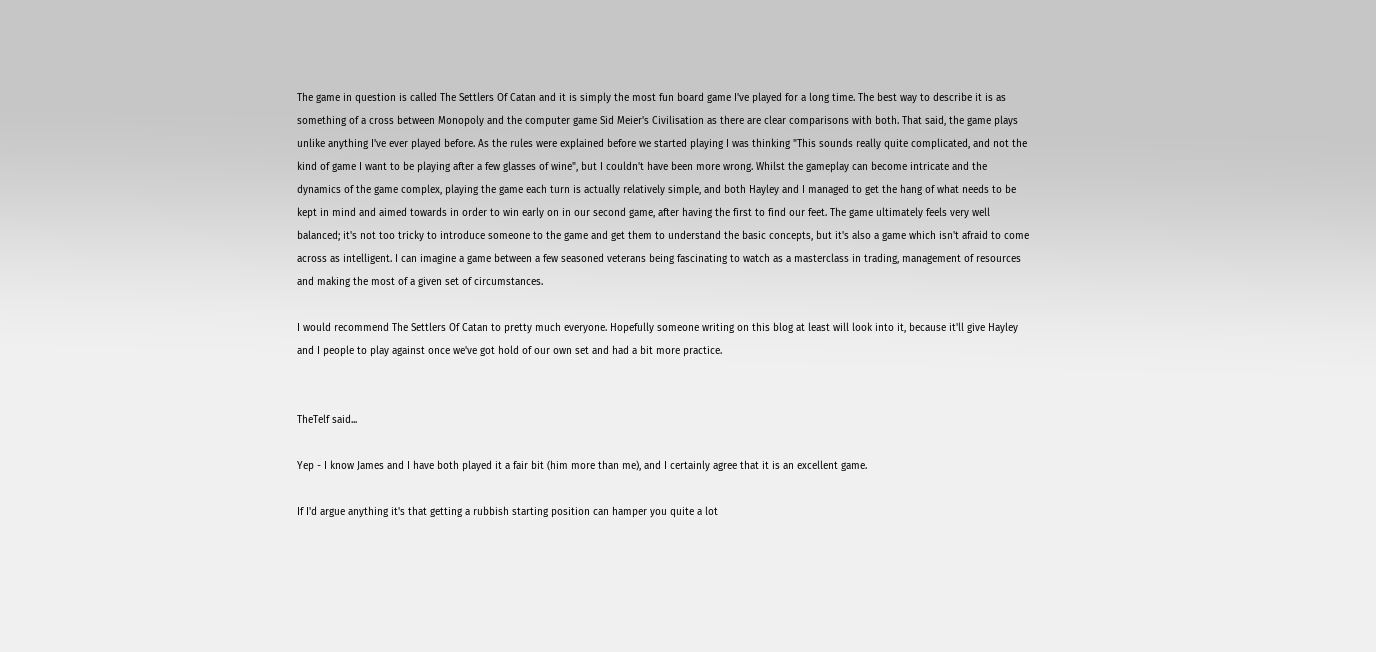The game in question is called The Settlers Of Catan and it is simply the most fun board game I've played for a long time. The best way to describe it is as something of a cross between Monopoly and the computer game Sid Meier's Civilisation as there are clear comparisons with both. That said, the game plays unlike anything I've ever played before. As the rules were explained before we started playing I was thinking "This sounds really quite complicated, and not the kind of game I want to be playing after a few glasses of wine", but I couldn't have been more wrong. Whilst the gameplay can become intricate and the dynamics of the game complex, playing the game each turn is actually relatively simple, and both Hayley and I managed to get the hang of what needs to be kept in mind and aimed towards in order to win early on in our second game, after having the first to find our feet. The game ultimately feels very well balanced; it's not too tricky to introduce someone to the game and get them to understand the basic concepts, but it's also a game which isn't afraid to come across as intelligent. I can imagine a game between a few seasoned veterans being fascinating to watch as a masterclass in trading, management of resources and making the most of a given set of circumstances.

I would recommend The Settlers Of Catan to pretty much everyone. Hopefully someone writing on this blog at least will look into it, because it'll give Hayley and I people to play against once we've got hold of our own set and had a bit more practice.


TheTelf said...

Yep - I know James and I have both played it a fair bit (him more than me), and I certainly agree that it is an excellent game.

If I'd argue anything it's that getting a rubbish starting position can hamper you quite a lot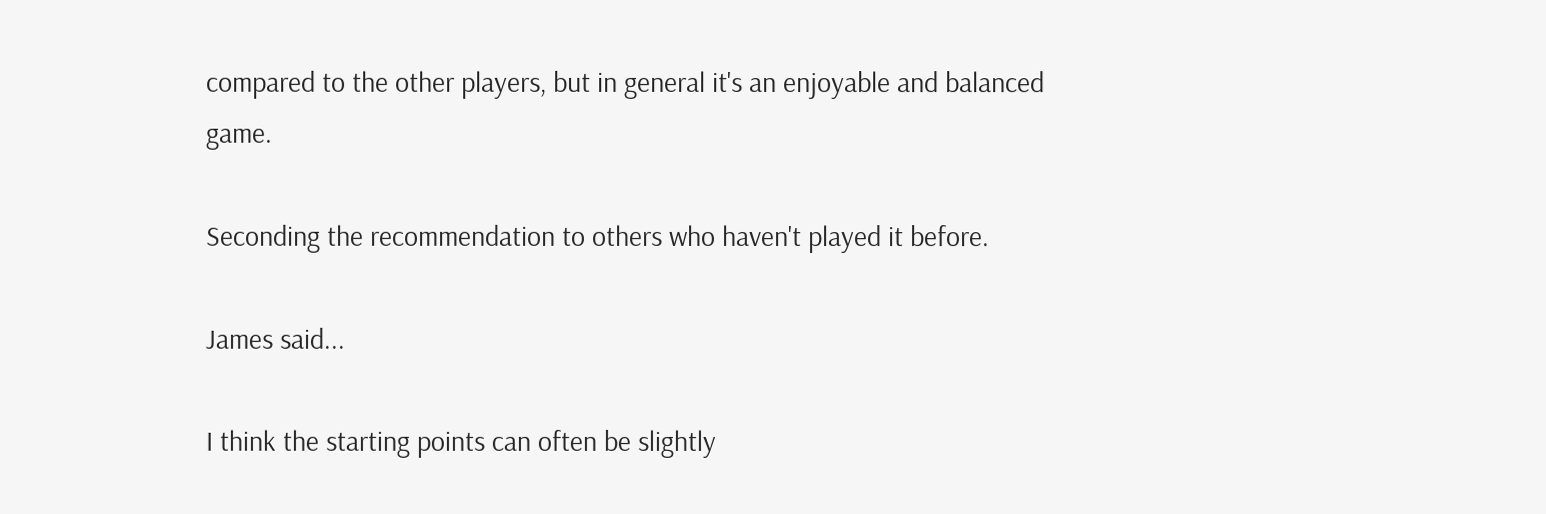compared to the other players, but in general it's an enjoyable and balanced game.

Seconding the recommendation to others who haven't played it before.

James said...

I think the starting points can often be slightly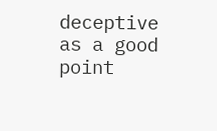deceptive as a good point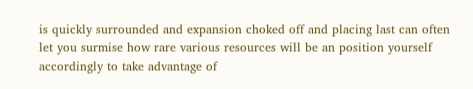is quickly surrounded and expansion choked off and placing last can often let you surmise how rare various resources will be an position yourself accordingly to take advantage of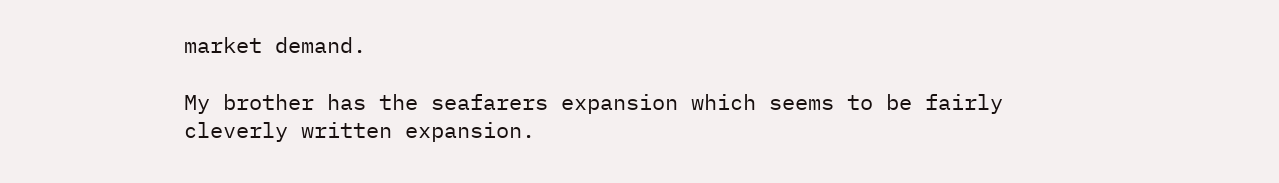market demand.

My brother has the seafarers expansion which seems to be fairly cleverly written expansion.